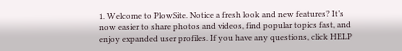1. Welcome to PlowSite. Notice a fresh look and new features? It’s now easier to share photos and videos, find popular topics fast, and enjoy expanded user profiles. If you have any questions, click HELP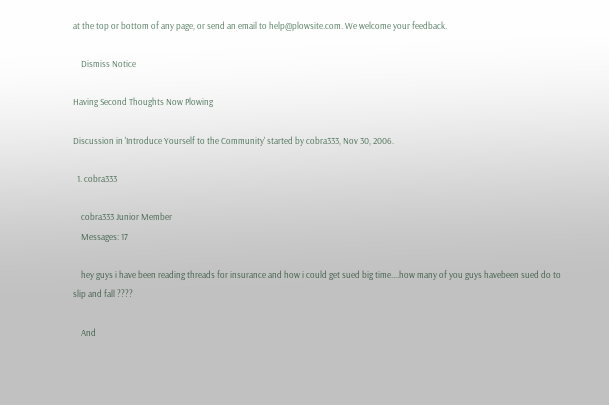at the top or bottom of any page, or send an email to help@plowsite.com. We welcome your feedback.

    Dismiss Notice

Having Second Thoughts Now Plowing

Discussion in 'Introduce Yourself to the Community' started by cobra333, Nov 30, 2006.

  1. cobra333

    cobra333 Junior Member
    Messages: 17

    hey guys i have been reading threads for insurance and how i could get sued big time....how many of you guys havebeen sued do to slip and fall ????

    And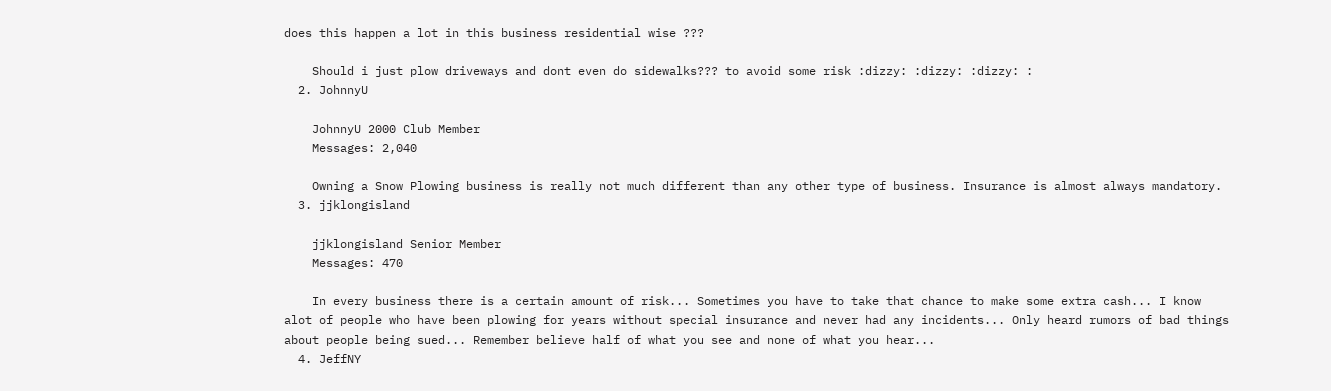does this happen a lot in this business residential wise ???

    Should i just plow driveways and dont even do sidewalks??? to avoid some risk :dizzy: :dizzy: :dizzy: :
  2. JohnnyU

    JohnnyU 2000 Club Member
    Messages: 2,040

    Owning a Snow Plowing business is really not much different than any other type of business. Insurance is almost always mandatory.
  3. jjklongisland

    jjklongisland Senior Member
    Messages: 470

    In every business there is a certain amount of risk... Sometimes you have to take that chance to make some extra cash... I know alot of people who have been plowing for years without special insurance and never had any incidents... Only heard rumors of bad things about people being sued... Remember believe half of what you see and none of what you hear...
  4. JeffNY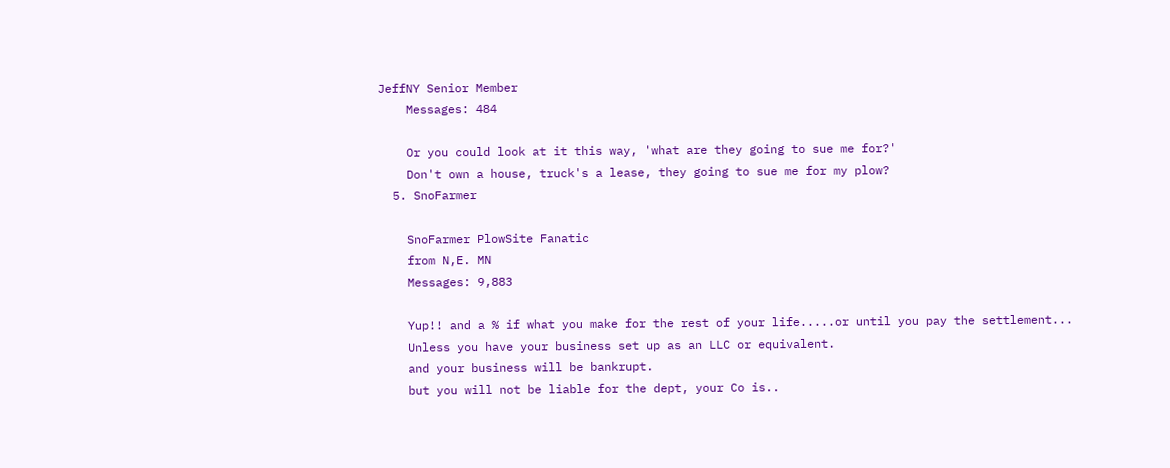JeffNY Senior Member
    Messages: 484

    Or you could look at it this way, 'what are they going to sue me for?'
    Don't own a house, truck's a lease, they going to sue me for my plow?
  5. SnoFarmer

    SnoFarmer PlowSite Fanatic
    from N,E. MN
    Messages: 9,883

    Yup!! and a % if what you make for the rest of your life.....or until you pay the settlement...
    Unless you have your business set up as an LLC or equivalent.
    and your business will be bankrupt.
    but you will not be liable for the dept, your Co is..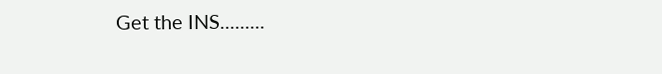Get the INS.........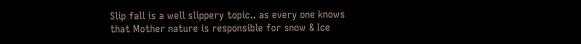Slip fall is a well slippery topic.. as every one knows that Mother nature is responsible for snow & Ice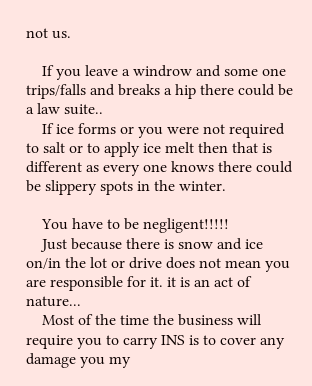not us.

    If you leave a windrow and some one trips/falls and breaks a hip there could be a law suite..
    If ice forms or you were not required to salt or to apply ice melt then that is different as every one knows there could be slippery spots in the winter.

    You have to be negligent!!!!!
    Just because there is snow and ice on/in the lot or drive does not mean you are responsible for it. it is an act of nature...
    Most of the time the business will require you to carry INS is to cover any damage you my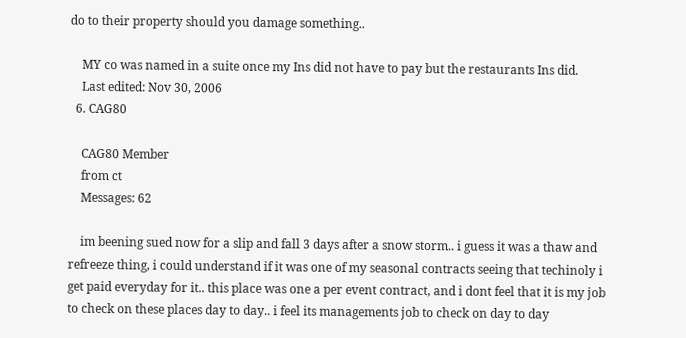do to their property should you damage something..

    MY co was named in a suite once my Ins did not have to pay but the restaurants Ins did.
    Last edited: Nov 30, 2006
  6. CAG80

    CAG80 Member
    from ct
    Messages: 62

    im beening sued now for a slip and fall 3 days after a snow storm.. i guess it was a thaw and refreeze thing, i could understand if it was one of my seasonal contracts seeing that techinoly i get paid everyday for it.. this place was one a per event contract, and i dont feel that it is my job to check on these places day to day.. i feel its managements job to check on day to day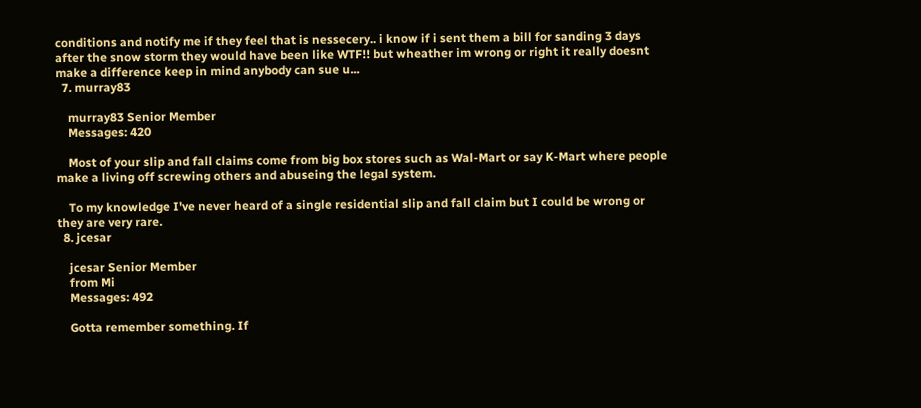conditions and notify me if they feel that is nessecery.. i know if i sent them a bill for sanding 3 days after the snow storm they would have been like WTF!! but wheather im wrong or right it really doesnt make a difference keep in mind anybody can sue u...
  7. murray83

    murray83 Senior Member
    Messages: 420

    Most of your slip and fall claims come from big box stores such as Wal-Mart or say K-Mart where people make a living off screwing others and abuseing the legal system.

    To my knowledge I've never heard of a single residential slip and fall claim but I could be wrong or they are very rare.
  8. jcesar

    jcesar Senior Member
    from Mi
    Messages: 492

    Gotta remember something. If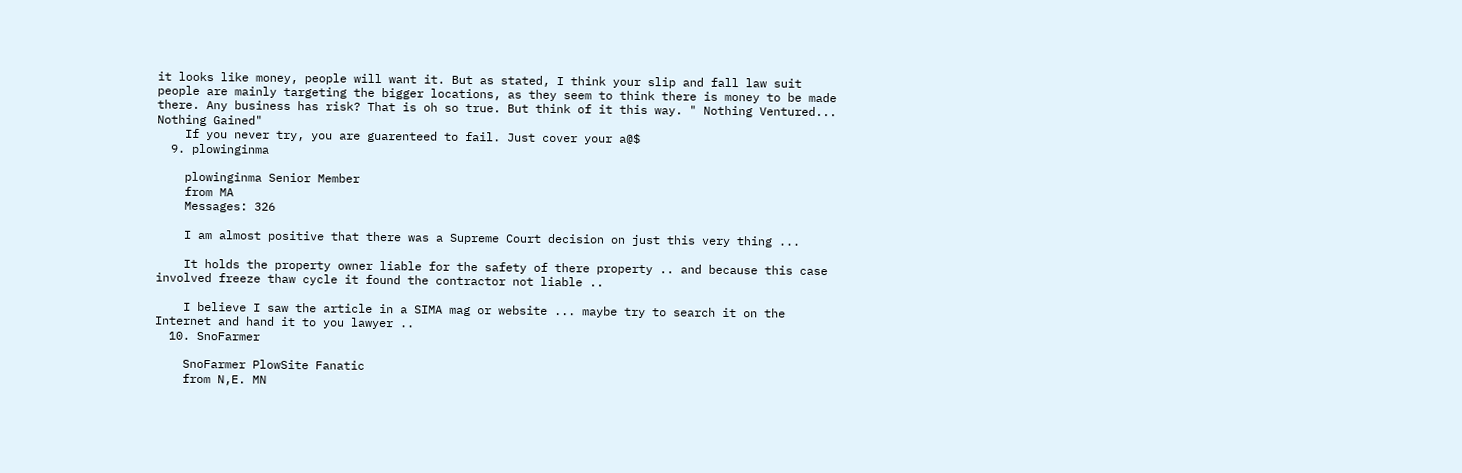it looks like money, people will want it. But as stated, I think your slip and fall law suit people are mainly targeting the bigger locations, as they seem to think there is money to be made there. Any business has risk? That is oh so true. But think of it this way. " Nothing Ventured... Nothing Gained"
    If you never try, you are guarenteed to fail. Just cover your a@$
  9. plowinginma

    plowinginma Senior Member
    from MA
    Messages: 326

    I am almost positive that there was a Supreme Court decision on just this very thing ...

    It holds the property owner liable for the safety of there property .. and because this case involved freeze thaw cycle it found the contractor not liable ..

    I believe I saw the article in a SIMA mag or website ... maybe try to search it on the Internet and hand it to you lawyer ..
  10. SnoFarmer

    SnoFarmer PlowSite Fanatic
    from N,E. MN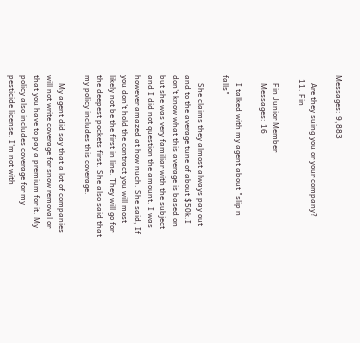Messages: 9,883

    Are they suing you or your company?
  11. Fin

    Fin Junior Member
    Messages: 16

    I talked with my agent about "slip n falls"

    She claims they almost always pay out and to the average tune of about $50k.I don't know what this average is based on but she was very familiar with the subject and I did not question the amount. I was however amazed at how nuch. She said, If you don't hold the contract you will most likely not be the first in line. They will go for the deepest pockets first. She also said that my policy includes this coverage.

    My agent did say that a lot of companies will not write coverage for snow removal or that you have to pay a premium for it. My policy also includes coverage for my pesticide license. I'm not with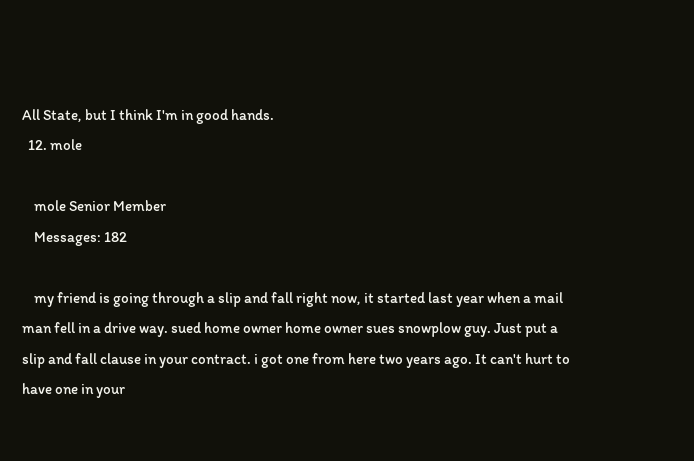All State, but I think I'm in good hands.
  12. mole

    mole Senior Member
    Messages: 182

    my friend is going through a slip and fall right now, it started last year when a mail man fell in a drive way. sued home owner home owner sues snowplow guy. Just put a slip and fall clause in your contract. i got one from here two years ago. It can't hurt to have one in your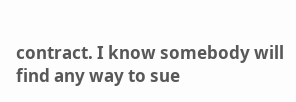contract. I know somebody will find any way to sue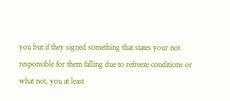you but if they signed something that states your not responsible for them falling due to refreeze conditions or what not, you at least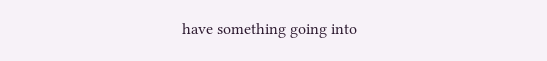have something going into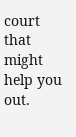court that might help you out.